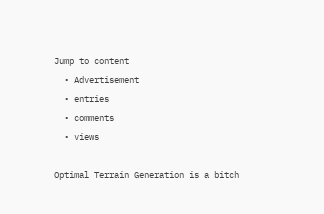Jump to content
  • Advertisement
  • entries
  • comments
  • views

Optimal Terrain Generation is a bitch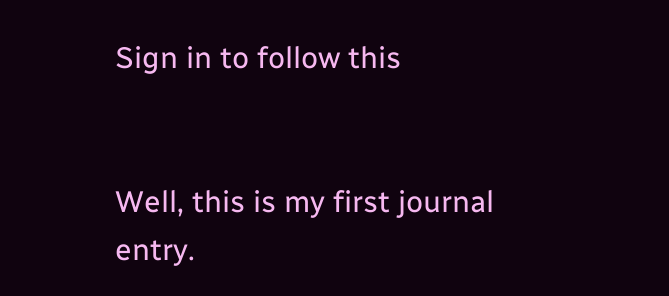Sign in to follow this


Well, this is my first journal entry.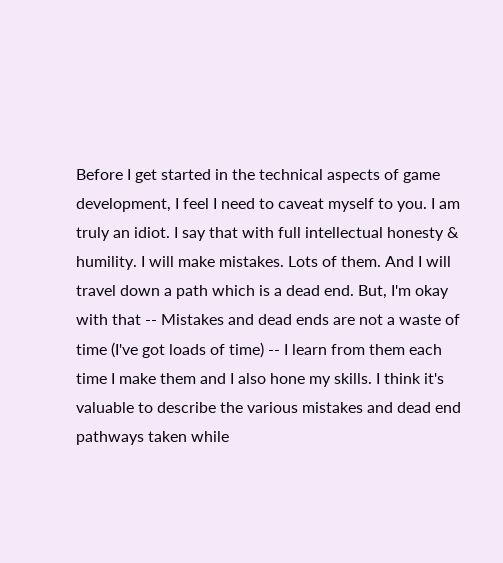Before I get started in the technical aspects of game development, I feel I need to caveat myself to you. I am truly an idiot. I say that with full intellectual honesty & humility. I will make mistakes. Lots of them. And I will travel down a path which is a dead end. But, I'm okay with that -- Mistakes and dead ends are not a waste of time (I've got loads of time) -- I learn from them each time I make them and I also hone my skills. I think it's valuable to describe the various mistakes and dead end pathways taken while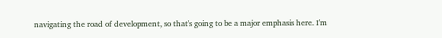navigating the road of development, so that's going to be a major emphasis here. I'm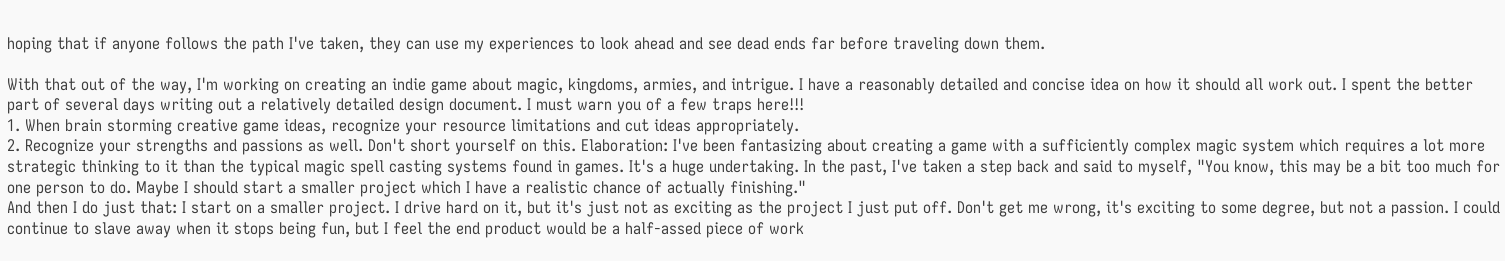hoping that if anyone follows the path I've taken, they can use my experiences to look ahead and see dead ends far before traveling down them.

With that out of the way, I'm working on creating an indie game about magic, kingdoms, armies, and intrigue. I have a reasonably detailed and concise idea on how it should all work out. I spent the better part of several days writing out a relatively detailed design document. I must warn you of a few traps here!!!
1. When brain storming creative game ideas, recognize your resource limitations and cut ideas appropriately.
2. Recognize your strengths and passions as well. Don't short yourself on this. Elaboration: I've been fantasizing about creating a game with a sufficiently complex magic system which requires a lot more strategic thinking to it than the typical magic spell casting systems found in games. It's a huge undertaking. In the past, I've taken a step back and said to myself, "You know, this may be a bit too much for one person to do. Maybe I should start a smaller project which I have a realistic chance of actually finishing."
And then I do just that: I start on a smaller project. I drive hard on it, but it's just not as exciting as the project I just put off. Don't get me wrong, it's exciting to some degree, but not a passion. I could continue to slave away when it stops being fun, but I feel the end product would be a half-assed piece of work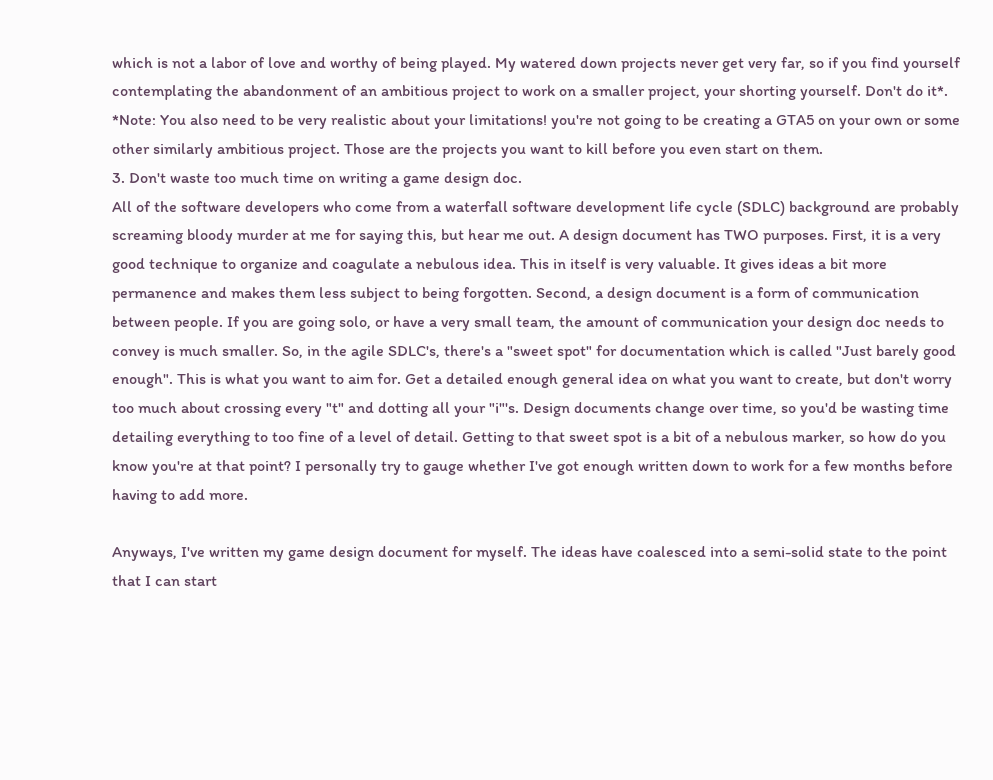which is not a labor of love and worthy of being played. My watered down projects never get very far, so if you find yourself contemplating the abandonment of an ambitious project to work on a smaller project, your shorting yourself. Don't do it*.
*Note: You also need to be very realistic about your limitations! you're not going to be creating a GTA5 on your own or some other similarly ambitious project. Those are the projects you want to kill before you even start on them.
3. Don't waste too much time on writing a game design doc.
All of the software developers who come from a waterfall software development life cycle (SDLC) background are probably screaming bloody murder at me for saying this, but hear me out. A design document has TWO purposes. First, it is a very good technique to organize and coagulate a nebulous idea. This in itself is very valuable. It gives ideas a bit more permanence and makes them less subject to being forgotten. Second, a design document is a form of communication between people. If you are going solo, or have a very small team, the amount of communication your design doc needs to convey is much smaller. So, in the agile SDLC's, there's a "sweet spot" for documentation which is called "Just barely good enough". This is what you want to aim for. Get a detailed enough general idea on what you want to create, but don't worry too much about crossing every "t" and dotting all your "i"'s. Design documents change over time, so you'd be wasting time detailing everything to too fine of a level of detail. Getting to that sweet spot is a bit of a nebulous marker, so how do you know you're at that point? I personally try to gauge whether I've got enough written down to work for a few months before having to add more.

Anyways, I've written my game design document for myself. The ideas have coalesced into a semi-solid state to the point that I can start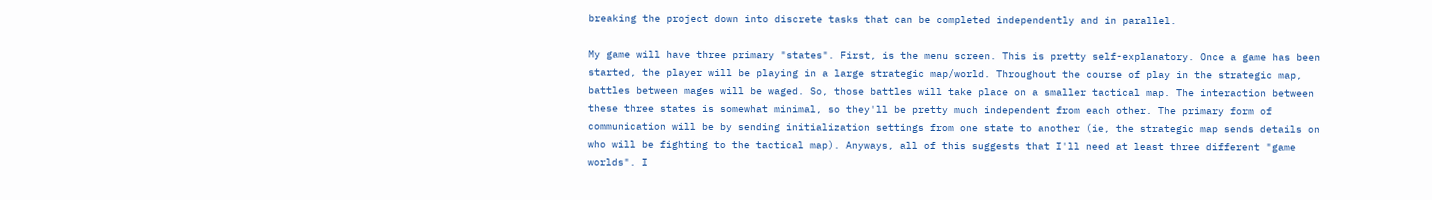breaking the project down into discrete tasks that can be completed independently and in parallel.

My game will have three primary "states". First, is the menu screen. This is pretty self-explanatory. Once a game has been started, the player will be playing in a large strategic map/world. Throughout the course of play in the strategic map, battles between mages will be waged. So, those battles will take place on a smaller tactical map. The interaction between these three states is somewhat minimal, so they'll be pretty much independent from each other. The primary form of communication will be by sending initialization settings from one state to another (ie, the strategic map sends details on who will be fighting to the tactical map). Anyways, all of this suggests that I'll need at least three different "game worlds". I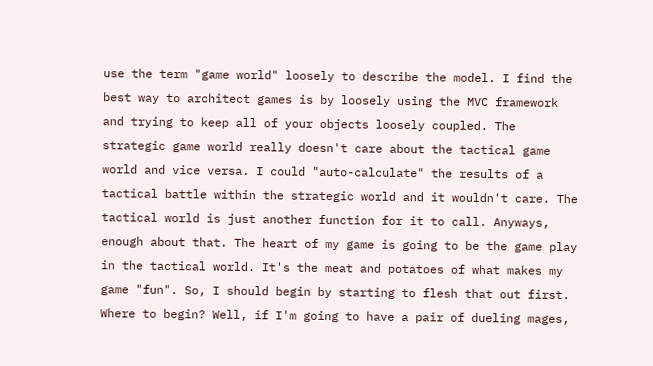use the term "game world" loosely to describe the model. I find the best way to architect games is by loosely using the MVC framework and trying to keep all of your objects loosely coupled. The strategic game world really doesn't care about the tactical game world and vice versa. I could "auto-calculate" the results of a tactical battle within the strategic world and it wouldn't care. The tactical world is just another function for it to call. Anyways, enough about that. The heart of my game is going to be the game play in the tactical world. It's the meat and potatoes of what makes my game "fun". So, I should begin by starting to flesh that out first. Where to begin? Well, if I'm going to have a pair of dueling mages,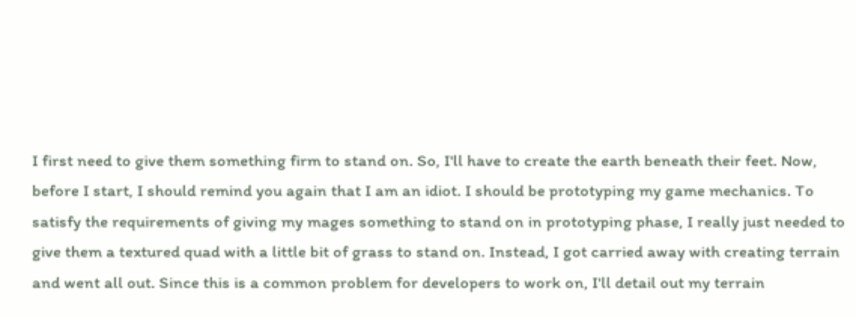I first need to give them something firm to stand on. So, I'll have to create the earth beneath their feet. Now, before I start, I should remind you again that I am an idiot. I should be prototyping my game mechanics. To satisfy the requirements of giving my mages something to stand on in prototyping phase, I really just needed to give them a textured quad with a little bit of grass to stand on. Instead, I got carried away with creating terrain and went all out. Since this is a common problem for developers to work on, I'll detail out my terrain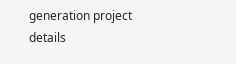generation project details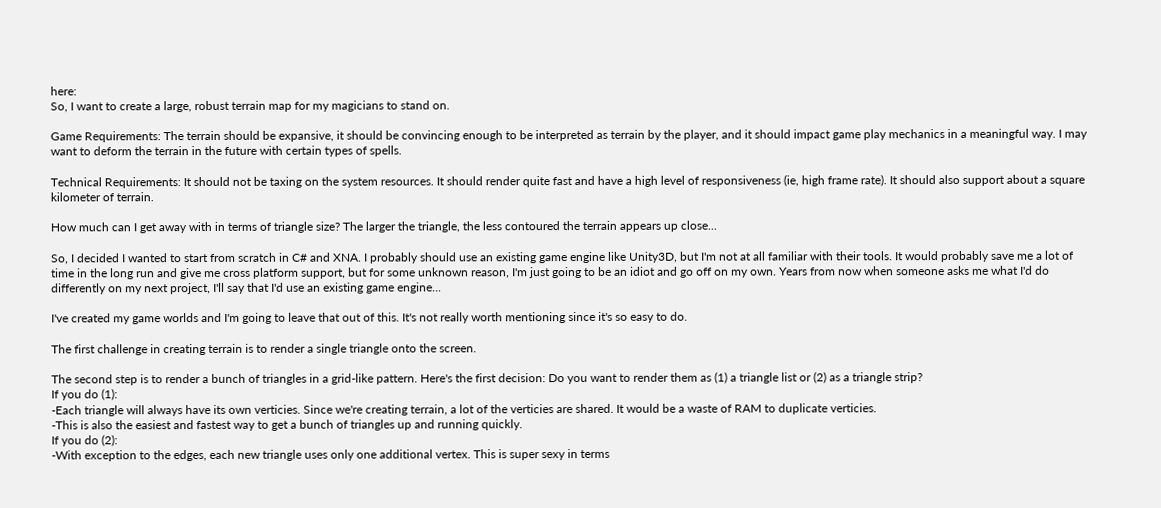here:
So, I want to create a large, robust terrain map for my magicians to stand on.

Game Requirements: The terrain should be expansive, it should be convincing enough to be interpreted as terrain by the player, and it should impact game play mechanics in a meaningful way. I may want to deform the terrain in the future with certain types of spells.

Technical Requirements: It should not be taxing on the system resources. It should render quite fast and have a high level of responsiveness (ie, high frame rate). It should also support about a square kilometer of terrain.

How much can I get away with in terms of triangle size? The larger the triangle, the less contoured the terrain appears up close...

So, I decided I wanted to start from scratch in C# and XNA. I probably should use an existing game engine like Unity3D, but I'm not at all familiar with their tools. It would probably save me a lot of time in the long run and give me cross platform support, but for some unknown reason, I'm just going to be an idiot and go off on my own. Years from now when someone asks me what I'd do differently on my next project, I'll say that I'd use an existing game engine...

I've created my game worlds and I'm going to leave that out of this. It's not really worth mentioning since it's so easy to do.

The first challenge in creating terrain is to render a single triangle onto the screen.

The second step is to render a bunch of triangles in a grid-like pattern. Here's the first decision: Do you want to render them as (1) a triangle list or (2) as a triangle strip?
If you do (1):
-Each triangle will always have its own verticies. Since we're creating terrain, a lot of the verticies are shared. It would be a waste of RAM to duplicate verticies.
-This is also the easiest and fastest way to get a bunch of triangles up and running quickly.
If you do (2):
-With exception to the edges, each new triangle uses only one additional vertex. This is super sexy in terms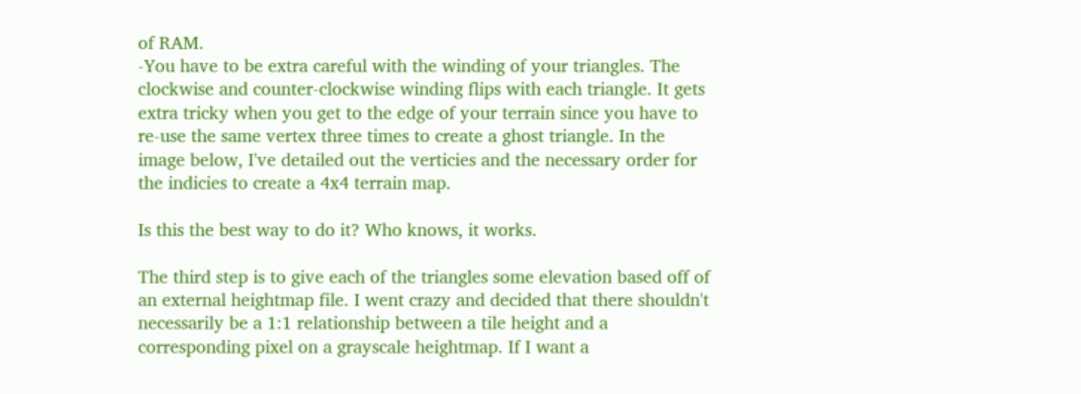of RAM.
-You have to be extra careful with the winding of your triangles. The clockwise and counter-clockwise winding flips with each triangle. It gets extra tricky when you get to the edge of your terrain since you have to re-use the same vertex three times to create a ghost triangle. In the image below, I've detailed out the verticies and the necessary order for the indicies to create a 4x4 terrain map.

Is this the best way to do it? Who knows, it works.

The third step is to give each of the triangles some elevation based off of an external heightmap file. I went crazy and decided that there shouldn't necessarily be a 1:1 relationship between a tile height and a corresponding pixel on a grayscale heightmap. If I want a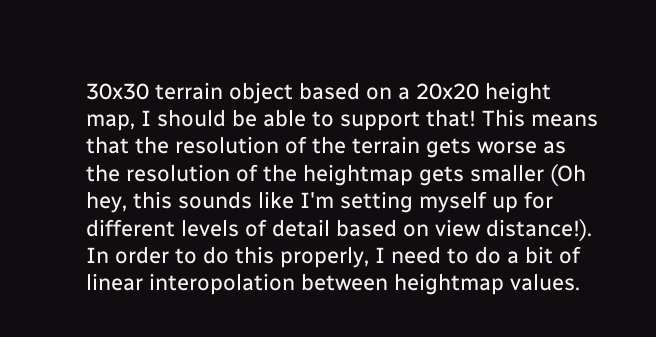30x30 terrain object based on a 20x20 height map, I should be able to support that! This means that the resolution of the terrain gets worse as the resolution of the heightmap gets smaller (Oh hey, this sounds like I'm setting myself up for different levels of detail based on view distance!). In order to do this properly, I need to do a bit of linear interopolation between heightmap values.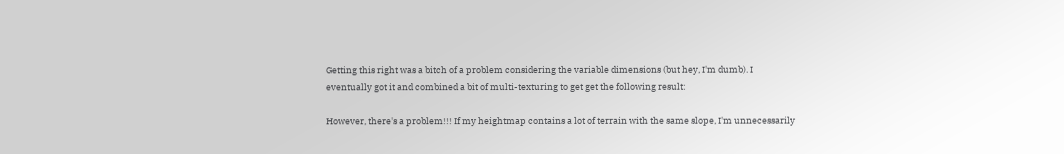Getting this right was a bitch of a problem considering the variable dimensions (but hey, I'm dumb). I eventually got it and combined a bit of multi-texturing to get get the following result:

However, there's a problem!!! If my heightmap contains a lot of terrain with the same slope, I'm unnecessarily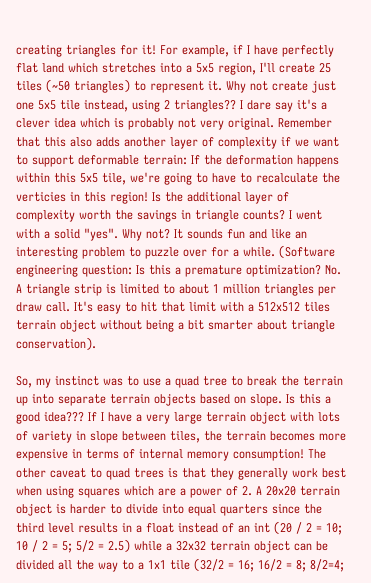creating triangles for it! For example, if I have perfectly flat land which stretches into a 5x5 region, I'll create 25 tiles (~50 triangles) to represent it. Why not create just one 5x5 tile instead, using 2 triangles?? I dare say it's a clever idea which is probably not very original. Remember that this also adds another layer of complexity if we want to support deformable terrain: If the deformation happens within this 5x5 tile, we're going to have to recalculate the verticies in this region! Is the additional layer of complexity worth the savings in triangle counts? I went with a solid "yes". Why not? It sounds fun and like an interesting problem to puzzle over for a while. (Software engineering question: Is this a premature optimization? No. A triangle strip is limited to about 1 million triangles per draw call. It's easy to hit that limit with a 512x512 tiles terrain object without being a bit smarter about triangle conservation).

So, my instinct was to use a quad tree to break the terrain up into separate terrain objects based on slope. Is this a good idea??? If I have a very large terrain object with lots of variety in slope between tiles, the terrain becomes more expensive in terms of internal memory consumption! The other caveat to quad trees is that they generally work best when using squares which are a power of 2. A 20x20 terrain object is harder to divide into equal quarters since the third level results in a float instead of an int (20 / 2 = 10; 10 / 2 = 5; 5/2 = 2.5) while a 32x32 terrain object can be divided all the way to a 1x1 tile (32/2 = 16; 16/2 = 8; 8/2=4;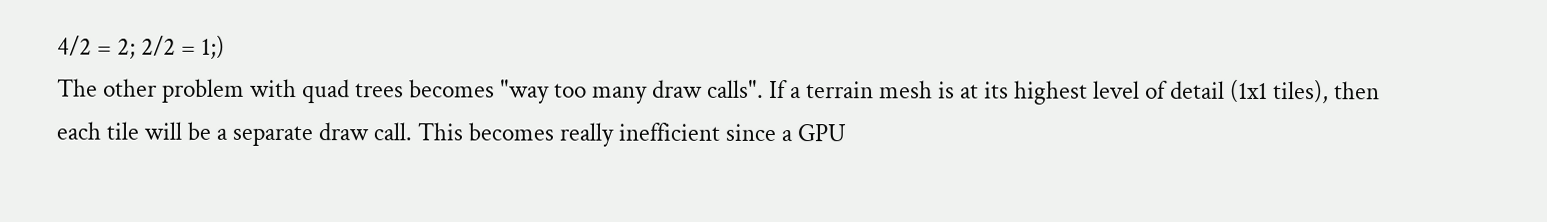4/2 = 2; 2/2 = 1;)
The other problem with quad trees becomes "way too many draw calls". If a terrain mesh is at its highest level of detail (1x1 tiles), then each tile will be a separate draw call. This becomes really inefficient since a GPU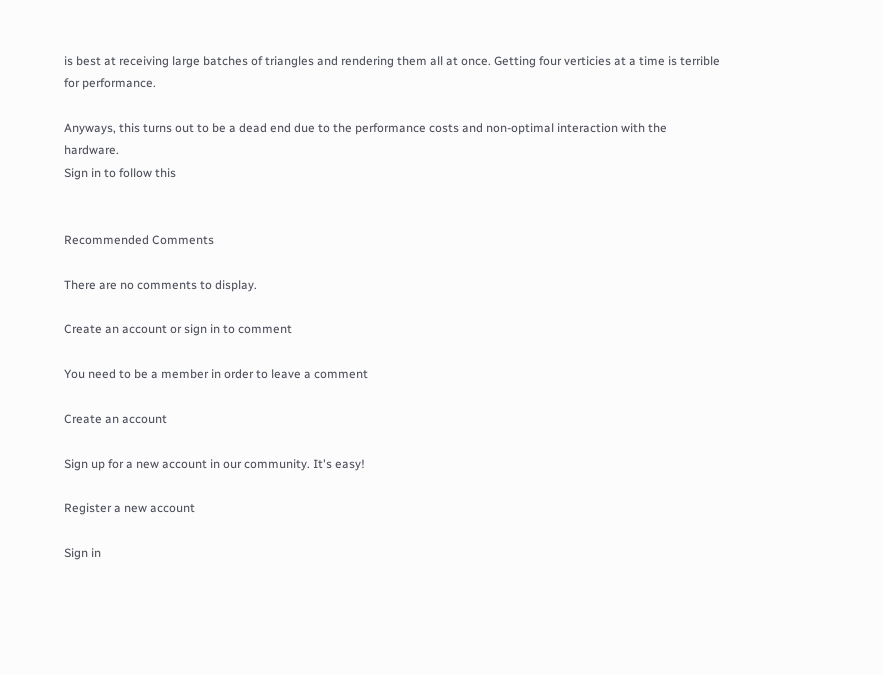is best at receiving large batches of triangles and rendering them all at once. Getting four verticies at a time is terrible for performance.

Anyways, this turns out to be a dead end due to the performance costs and non-optimal interaction with the hardware.
Sign in to follow this


Recommended Comments

There are no comments to display.

Create an account or sign in to comment

You need to be a member in order to leave a comment

Create an account

Sign up for a new account in our community. It's easy!

Register a new account

Sign in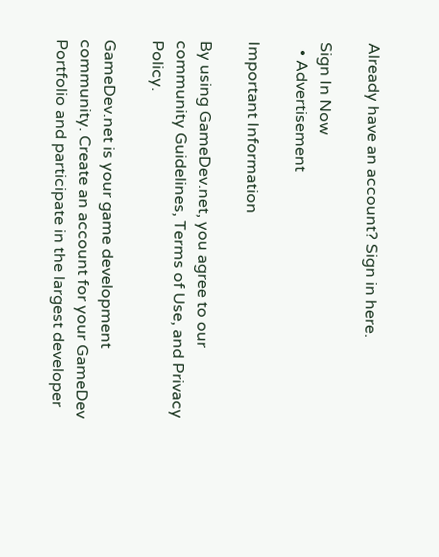Already have an account? Sign in here.

Sign In Now
  • Advertisement

Important Information

By using GameDev.net, you agree to our community Guidelines, Terms of Use, and Privacy Policy.

GameDev.net is your game development community. Create an account for your GameDev Portfolio and participate in the largest developer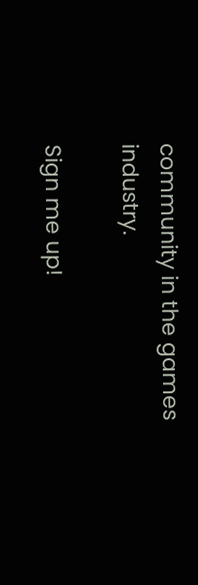community in the games industry.

Sign me up!